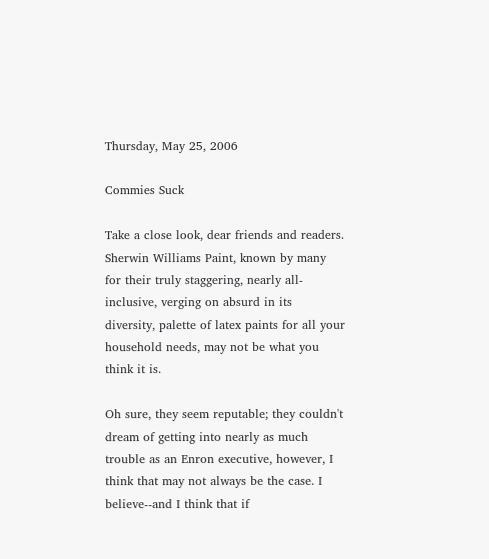Thursday, May 25, 2006

Commies Suck

Take a close look, dear friends and readers. Sherwin Williams Paint, known by many for their truly staggering, nearly all-inclusive, verging on absurd in its diversity, palette of latex paints for all your household needs, may not be what you think it is.

Oh sure, they seem reputable; they couldn't dream of getting into nearly as much trouble as an Enron executive, however, I think that may not always be the case. I believe--and I think that if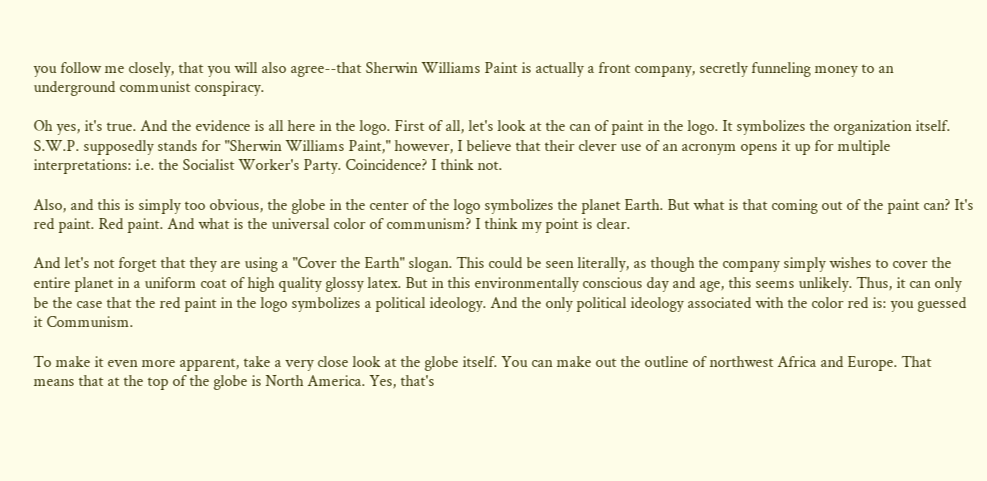you follow me closely, that you will also agree--that Sherwin Williams Paint is actually a front company, secretly funneling money to an underground communist conspiracy.

Oh yes, it's true. And the evidence is all here in the logo. First of all, let's look at the can of paint in the logo. It symbolizes the organization itself. S.W.P. supposedly stands for "Sherwin Williams Paint," however, I believe that their clever use of an acronym opens it up for multiple interpretations: i.e. the Socialist Worker's Party. Coincidence? I think not.

Also, and this is simply too obvious, the globe in the center of the logo symbolizes the planet Earth. But what is that coming out of the paint can? It's red paint. Red paint. And what is the universal color of communism? I think my point is clear.

And let's not forget that they are using a "Cover the Earth" slogan. This could be seen literally, as though the company simply wishes to cover the entire planet in a uniform coat of high quality glossy latex. But in this environmentally conscious day and age, this seems unlikely. Thus, it can only be the case that the red paint in the logo symbolizes a political ideology. And the only political ideology associated with the color red is: you guessed it Communism.

To make it even more apparent, take a very close look at the globe itself. You can make out the outline of northwest Africa and Europe. That means that at the top of the globe is North America. Yes, that's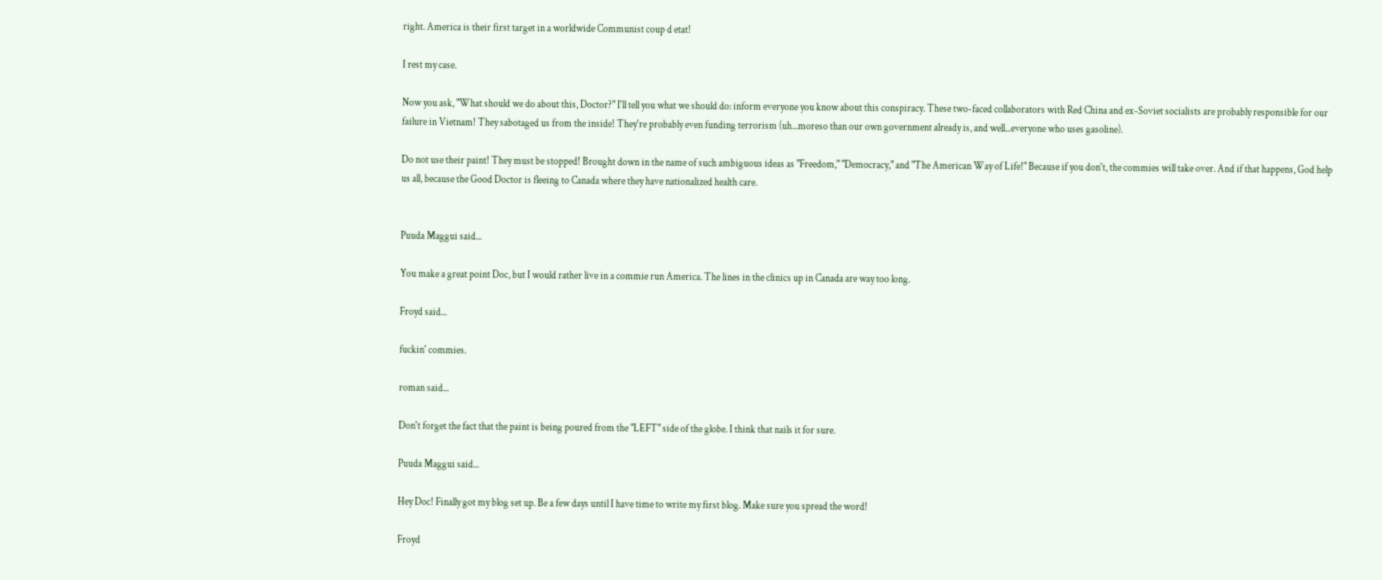right. America is their first target in a worldwide Communist coup d etat!

I rest my case.

Now you ask, "What should we do about this, Doctor?" I'll tell you what we should do: inform everyone you know about this conspiracy. These two-faced collaborators with Red China and ex-Soviet socialists are probably responsible for our failure in Vietnam! They sabotaged us from the inside! They're probably even funding terrorism (uh...moreso than our own government already is, and well...everyone who uses gasoline).

Do not use their paint! They must be stopped! Brought down in the name of such ambiguous ideas as "Freedom," "Democracy," and "The American Way of Life!" Because if you don't, the commies will take over. And if that happens, God help us all, because the Good Doctor is fleeing to Canada where they have nationalized health care.


Puuda Maggui said...

You make a great point Doc, but I would rather live in a commie run America. The lines in the clinics up in Canada are way too long.

Froyd said...

fuckin' commies.

roman said...

Don't forget the fact that the paint is being poured from the "LEFT" side of the globe. I think that nails it for sure.

Puuda Maggui said...

Hey Doc! Finally got my blog set up. Be a few days until I have time to write my first blog. Make sure you spread the word!

Froyd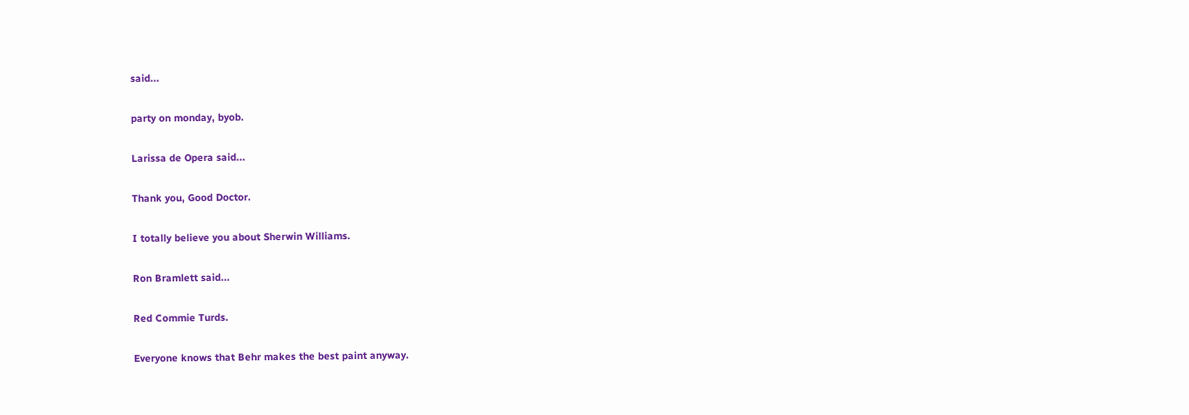said...

party on monday, byob.

Larissa de Opera said...

Thank you, Good Doctor.

I totally believe you about Sherwin Williams.

Ron Bramlett said...

Red Commie Turds.

Everyone knows that Behr makes the best paint anyway.